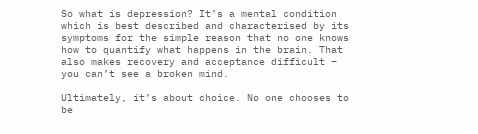So what is depression? It’s a mental condition which is best described and characterised by its symptoms for the simple reason that no one knows how to quantify what happens in the brain. That also makes recovery and acceptance difficult – you can’t see a broken mind.

Ultimately, it’s about choice. No one chooses to be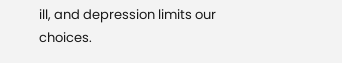ill, and depression limits our choices.